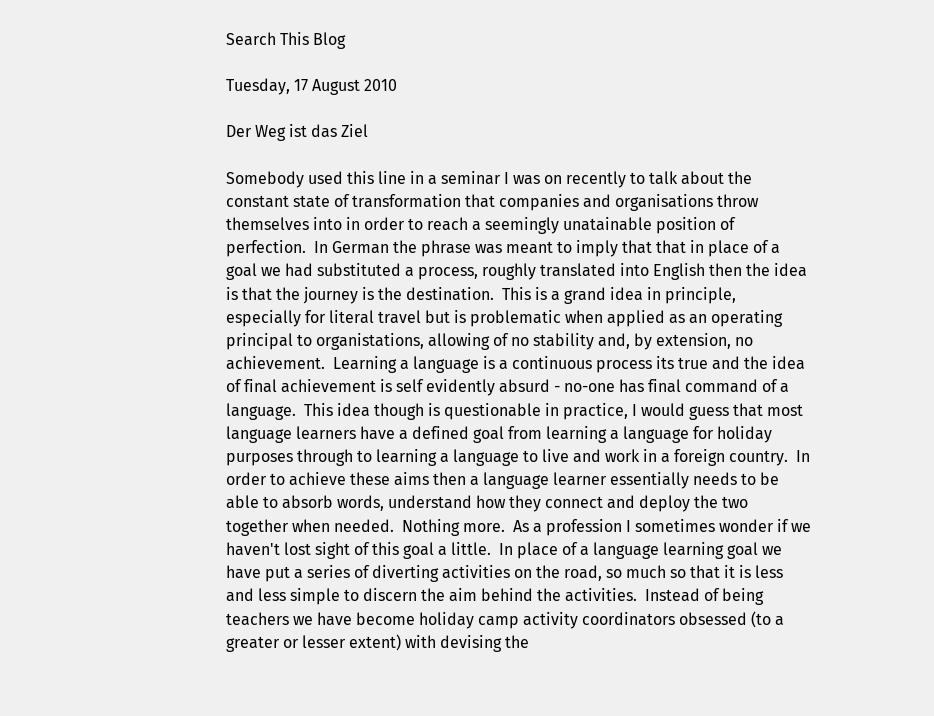Search This Blog

Tuesday, 17 August 2010

Der Weg ist das Ziel

Somebody used this line in a seminar I was on recently to talk about the constant state of transformation that companies and organisations throw themselves into in order to reach a seemingly unatainable position of perfection.  In German the phrase was meant to imply that that in place of a goal we had substituted a process, roughly translated into English then the idea is that the journey is the destination.  This is a grand idea in principle, especially for literal travel but is problematic when applied as an operating principal to organistations, allowing of no stability and, by extension, no achievement.  Learning a language is a continuous process its true and the idea of final achievement is self evidently absurd - no-one has final command of a language.  This idea though is questionable in practice, I would guess that most language learners have a defined goal from learning a language for holiday purposes through to learning a language to live and work in a foreign country.  In order to achieve these aims then a language learner essentially needs to be able to absorb words, understand how they connect and deploy the two together when needed.  Nothing more.  As a profession I sometimes wonder if we haven't lost sight of this goal a little.  In place of a language learning goal we have put a series of diverting activities on the road, so much so that it is less and less simple to discern the aim behind the activities.  Instead of being teachers we have become holiday camp activity coordinators obsessed (to a greater or lesser extent) with devising the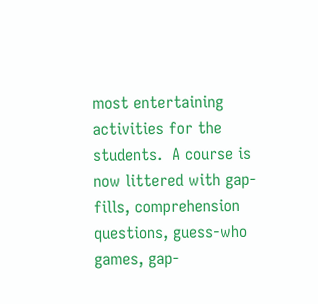most entertaining activities for the students.  A course is now littered with gap-fills, comprehension questions, guess-who games, gap-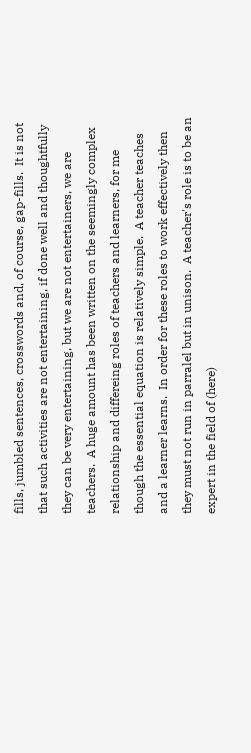fills, jumbled sentences, crosswords and, of course, gap-fills.  It is not that such activities are not entertaining, if done well and thoughtfully they can be very entertaining, but we are not entertainers, we are teachers.  A huge amount has been written on the seemingly complex relationship and differeing roles of teachers and learners, for me though the essential equation is relatively simple.  A teacher teaches and a learner learns.  In order for these roles to work effectively then they must not run in parralel but in unison.  A teacher's role is to be an expert in the field of (here)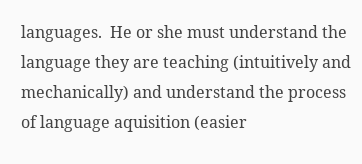languages.  He or she must understand the language they are teaching (intuitively and mechanically) and understand the process of language aquisition (easier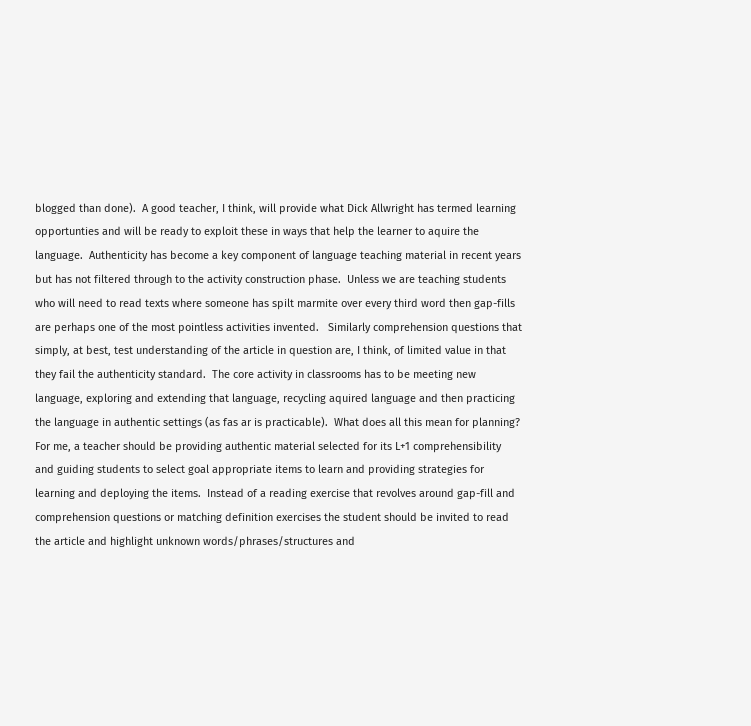blogged than done).  A good teacher, I think, will provide what Dick Allwright has termed learning opportunties and will be ready to exploit these in ways that help the learner to aquire the language.  Authenticity has become a key component of language teaching material in recent years but has not filtered through to the activity construction phase.  Unless we are teaching students who will need to read texts where someone has spilt marmite over every third word then gap-fills are perhaps one of the most pointless activities invented.   Similarly comprehension questions that simply, at best, test understanding of the article in question are, I think, of limited value in that they fail the authenticity standard.  The core activity in classrooms has to be meeting new language, exploring and extending that language, recycling aquired language and then practicing the language in authentic settings (as fas ar is practicable).  What does all this mean for planning?  For me, a teacher should be providing authentic material selected for its L+1 comprehensibility and guiding students to select goal appropriate items to learn and providing strategies for learning and deploying the items.  Instead of a reading exercise that revolves around gap-fill and comprehension questions or matching definition exercises the student should be invited to read the article and highlight unknown words/phrases/structures and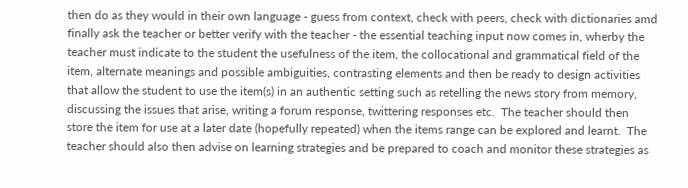then do as they would in their own language - guess from context, check with peers, check with dictionaries amd finally ask the teacher or better verify with the teacher - the essential teaching input now comes in, wherby the teacher must indicate to the student the usefulness of the item, the collocational and grammatical field of the item, alternate meanings and possible ambiguities, contrasting elements and then be ready to design activities that allow the student to use the item(s) in an authentic setting such as retelling the news story from memory, discussing the issues that arise, writing a forum response, twittering responses etc.  The teacher should then store the item for use at a later date (hopefully repeated) when the items range can be explored and learnt.  The teacher should also then advise on learning strategies and be prepared to coach and monitor these strategies as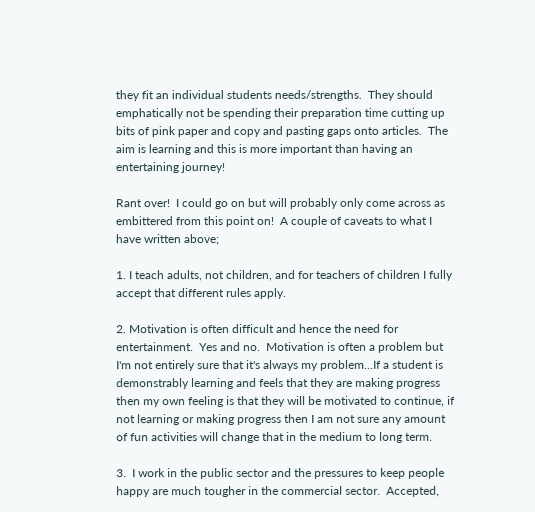they fit an individual students needs/strengths.  They should emphatically not be spending their preparation time cutting up bits of pink paper and copy and pasting gaps onto articles.  The aim is learning and this is more important than having an entertaining journey!

Rant over!  I could go on but will probably only come across as embittered from this point on!  A couple of caveats to what I have written above;

1. I teach adults, not children, and for teachers of children I fully accept that different rules apply.

2. Motivation is often difficult and hence the need for entertainment.  Yes and no.  Motivation is often a problem but I'm not entirely sure that it's always my problem...If a student is demonstrably learning and feels that they are making progress then my own feeling is that they will be motivated to continue, if not learning or making progress then I am not sure any amount of fun activities will change that in the medium to long term.

3.  I work in the public sector and the pressures to keep people happy are much tougher in the commercial sector.  Accepted,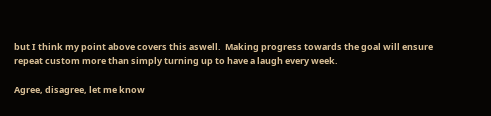but I think my point above covers this aswell.  Making progress towards the goal will ensure repeat custom more than simply turning up to have a laugh every week.

Agree, disagree, let me know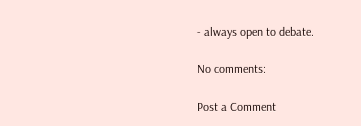- always open to debate.

No comments:

Post a Comment